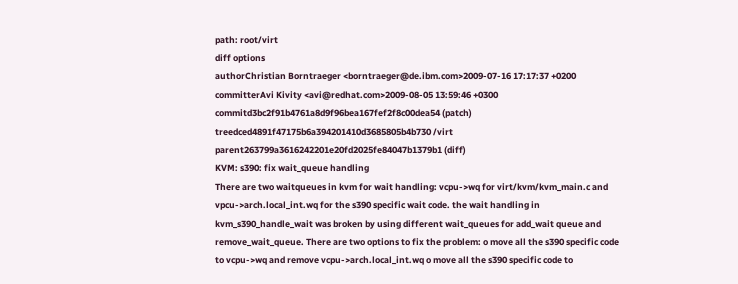path: root/virt
diff options
authorChristian Borntraeger <borntraeger@de.ibm.com>2009-07-16 17:17:37 +0200
committerAvi Kivity <avi@redhat.com>2009-08-05 13:59:46 +0300
commitd3bc2f91b4761a8d9f96bea167fef2f8c00dea54 (patch)
treedced4891f47175b6a394201410d3685805b4b730 /virt
parent263799a3616242201e20fd2025fe84047b1379b1 (diff)
KVM: s390: fix wait_queue handling
There are two waitqueues in kvm for wait handling: vcpu->wq for virt/kvm/kvm_main.c and vpcu->arch.local_int.wq for the s390 specific wait code. the wait handling in kvm_s390_handle_wait was broken by using different wait_queues for add_wait queue and remove_wait_queue. There are two options to fix the problem: o move all the s390 specific code to vcpu->wq and remove vcpu->arch.local_int.wq o move all the s390 specific code to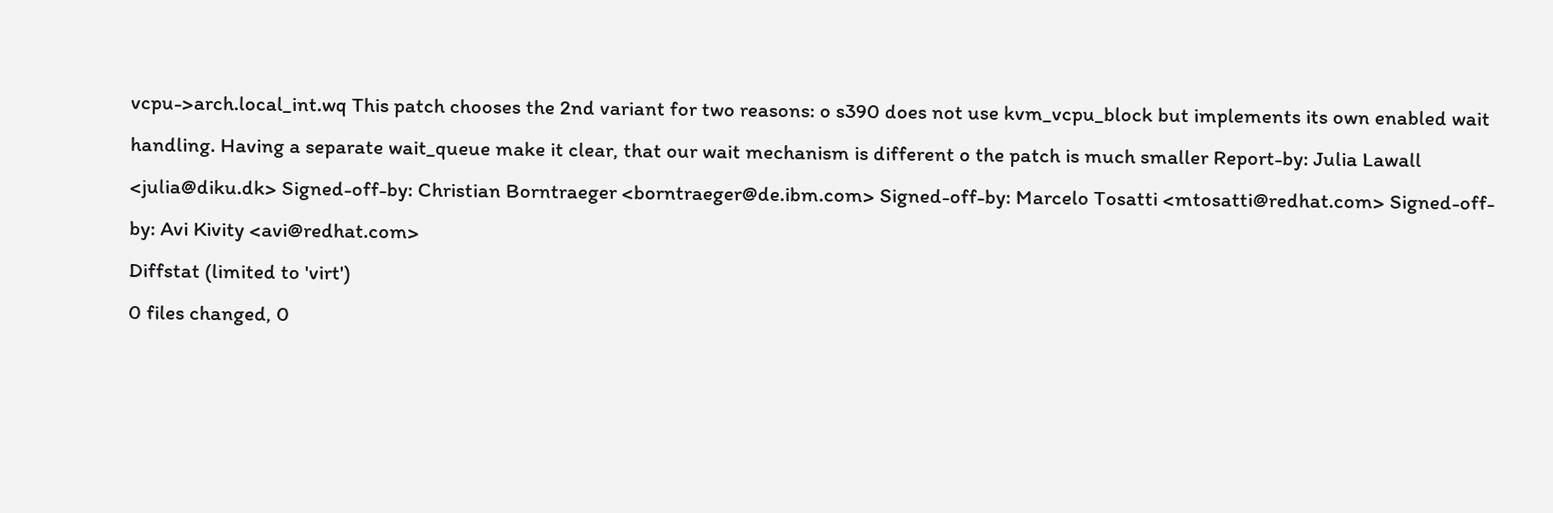vcpu->arch.local_int.wq This patch chooses the 2nd variant for two reasons: o s390 does not use kvm_vcpu_block but implements its own enabled wait handling. Having a separate wait_queue make it clear, that our wait mechanism is different o the patch is much smaller Report-by: Julia Lawall <julia@diku.dk> Signed-off-by: Christian Borntraeger <borntraeger@de.ibm.com> Signed-off-by: Marcelo Tosatti <mtosatti@redhat.com> Signed-off-by: Avi Kivity <avi@redhat.com>
Diffstat (limited to 'virt')
0 files changed, 0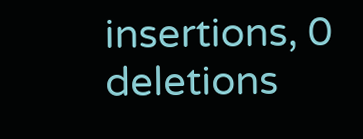insertions, 0 deletions